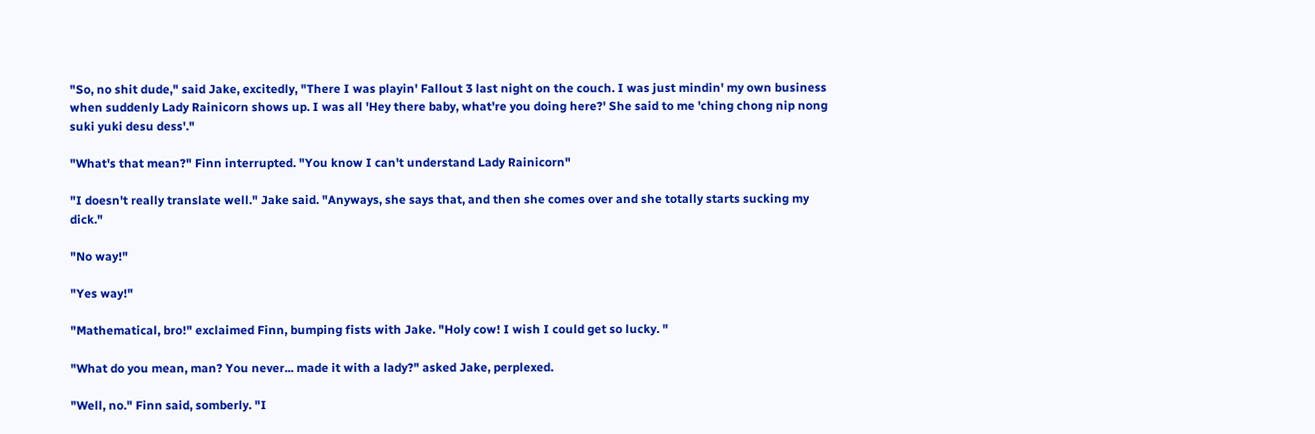"So, no shit dude," said Jake, excitedly, "There I was playin' Fallout 3 last night on the couch. I was just mindin' my own business when suddenly Lady Rainicorn shows up. I was all 'Hey there baby, what're you doing here?' She said to me 'ching chong nip nong suki yuki desu dess'."

"What's that mean?" Finn interrupted. "You know I can't understand Lady Rainicorn"

"I doesn't really translate well." Jake said. "Anyways, she says that, and then she comes over and she totally starts sucking my dick."

"No way!"

"Yes way!"

"Mathematical, bro!" exclaimed Finn, bumping fists with Jake. "Holy cow! I wish I could get so lucky. "

"What do you mean, man? You never... made it with a lady?" asked Jake, perplexed.

"Well, no." Finn said, somberly. "I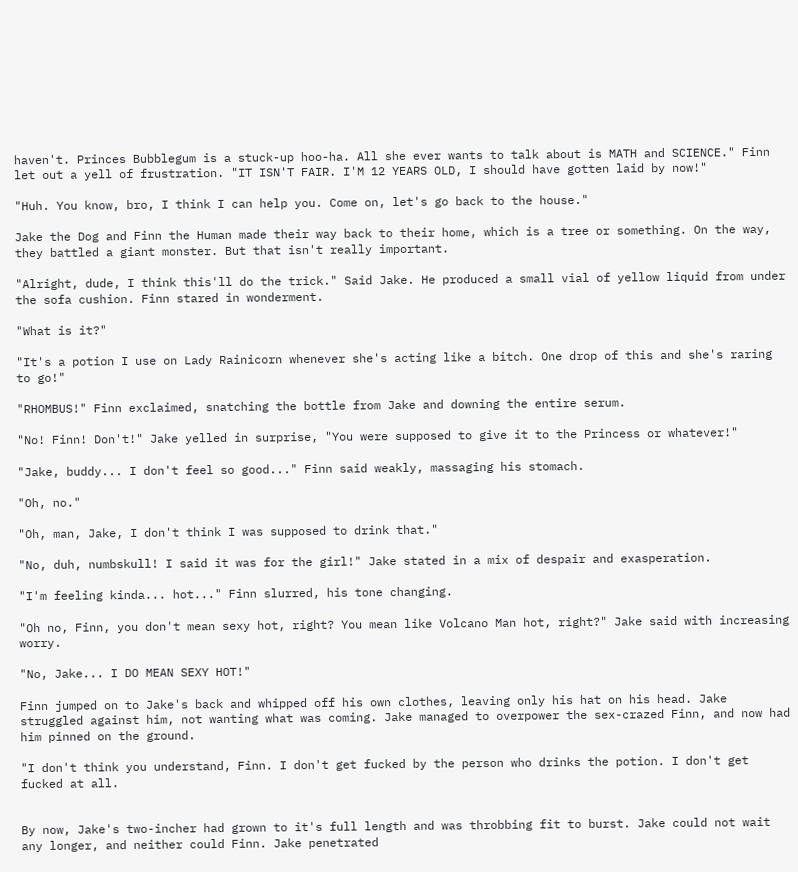haven't. Princes Bubblegum is a stuck-up hoo-ha. All she ever wants to talk about is MATH and SCIENCE." Finn let out a yell of frustration. "IT ISN'T FAIR. I'M 12 YEARS OLD, I should have gotten laid by now!"

"Huh. You know, bro, I think I can help you. Come on, let's go back to the house."

Jake the Dog and Finn the Human made their way back to their home, which is a tree or something. On the way, they battled a giant monster. But that isn't really important.

"Alright, dude, I think this'll do the trick." Said Jake. He produced a small vial of yellow liquid from under the sofa cushion. Finn stared in wonderment.

"What is it?"

"It's a potion I use on Lady Rainicorn whenever she's acting like a bitch. One drop of this and she's raring to go!"

"RHOMBUS!" Finn exclaimed, snatching the bottle from Jake and downing the entire serum.

"No! Finn! Don't!" Jake yelled in surprise, "You were supposed to give it to the Princess or whatever!"

"Jake, buddy... I don't feel so good..." Finn said weakly, massaging his stomach.

"Oh, no."

"Oh, man, Jake, I don't think I was supposed to drink that."

"No, duh, numbskull! I said it was for the girl!" Jake stated in a mix of despair and exasperation.

"I'm feeling kinda... hot..." Finn slurred, his tone changing.

"Oh no, Finn, you don't mean sexy hot, right? You mean like Volcano Man hot, right?" Jake said with increasing worry.

"No, Jake... I DO MEAN SEXY HOT!"

Finn jumped on to Jake's back and whipped off his own clothes, leaving only his hat on his head. Jake struggled against him, not wanting what was coming. Jake managed to overpower the sex-crazed Finn, and now had him pinned on the ground.

"I don't think you understand, Finn. I don't get fucked by the person who drinks the potion. I don't get fucked at all.


By now, Jake's two-incher had grown to it's full length and was throbbing fit to burst. Jake could not wait any longer, and neither could Finn. Jake penetrated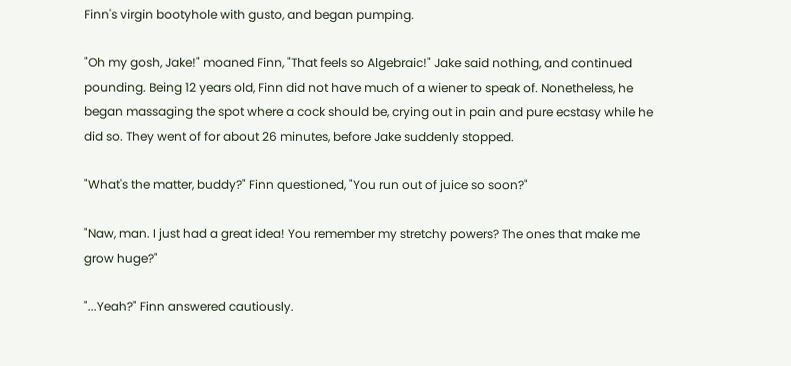Finn's virgin bootyhole with gusto, and began pumping.

"Oh my gosh, Jake!" moaned Finn, "That feels so Algebraic!" Jake said nothing, and continued pounding. Being 12 years old, Finn did not have much of a wiener to speak of. Nonetheless, he began massaging the spot where a cock should be, crying out in pain and pure ecstasy while he did so. They went of for about 26 minutes, before Jake suddenly stopped.

"What's the matter, buddy?" Finn questioned, "You run out of juice so soon?"

"Naw, man. I just had a great idea! You remember my stretchy powers? The ones that make me grow huge?"

"...Yeah?" Finn answered cautiously.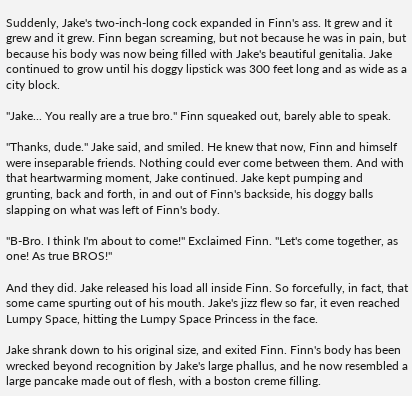Suddenly, Jake's two-inch-long cock expanded in Finn's ass. It grew and it grew and it grew. Finn began screaming, but not because he was in pain, but because his body was now being filled with Jake's beautiful genitalia. Jake continued to grow until his doggy lipstick was 300 feet long and as wide as a city block.

"Jake... You really are a true bro." Finn squeaked out, barely able to speak.

"Thanks, dude." Jake said, and smiled. He knew that now, Finn and himself were inseparable friends. Nothing could ever come between them. And with that heartwarming moment, Jake continued. Jake kept pumping and grunting, back and forth, in and out of Finn's backside, his doggy balls slapping on what was left of Finn's body.

"B-Bro. I think I'm about to come!" Exclaimed Finn. "Let's come together, as one! As true BROS!"

And they did. Jake released his load all inside Finn. So forcefully, in fact, that some came spurting out of his mouth. Jake's jizz flew so far, it even reached Lumpy Space, hitting the Lumpy Space Princess in the face.

Jake shrank down to his original size, and exited Finn. Finn's body has been wrecked beyond recognition by Jake's large phallus, and he now resembled a large pancake made out of flesh, with a boston creme filling.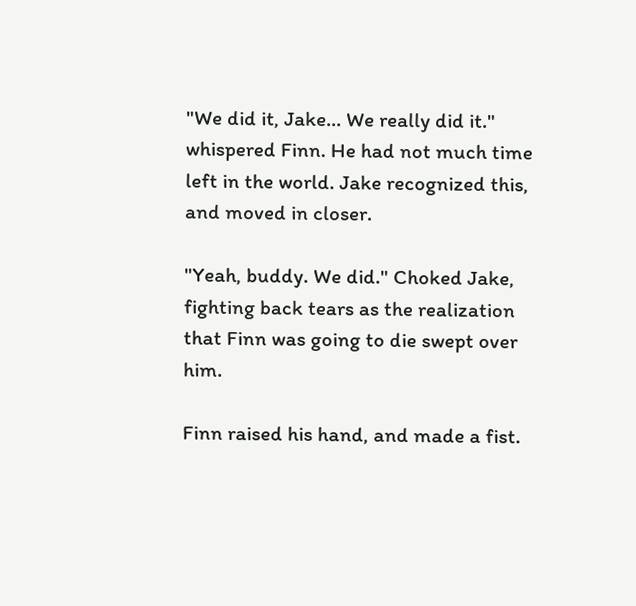"We did it, Jake... We really did it." whispered Finn. He had not much time left in the world. Jake recognized this, and moved in closer.

"Yeah, buddy. We did." Choked Jake, fighting back tears as the realization that Finn was going to die swept over him.

Finn raised his hand, and made a fist.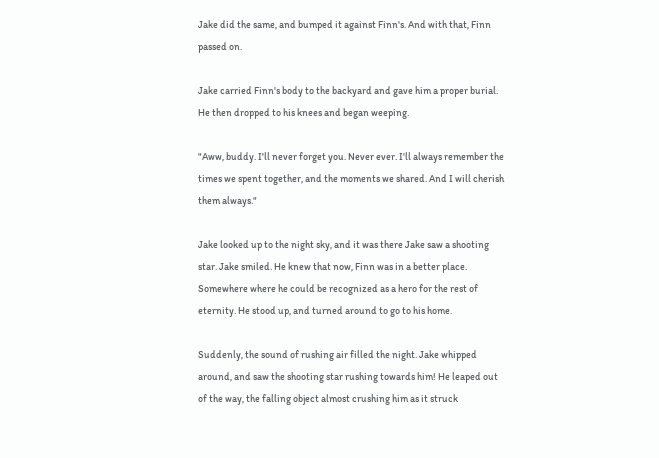Jake did the same, and bumped it against Finn's. And with that, Finn passed on.

Jake carried Finn's body to the backyard and gave him a proper burial. He then dropped to his knees and began weeping.

"Aww, buddy. I'll never forget you. Never ever. I'll always remember the times we spent together, and the moments we shared. And I will cherish them always."

Jake looked up to the night sky, and it was there Jake saw a shooting star. Jake smiled. He knew that now, Finn was in a better place. Somewhere where he could be recognized as a hero for the rest of eternity. He stood up, and turned around to go to his home.

Suddenly, the sound of rushing air filled the night. Jake whipped around, and saw the shooting star rushing towards him! He leaped out of the way, the falling object almost crushing him as it struck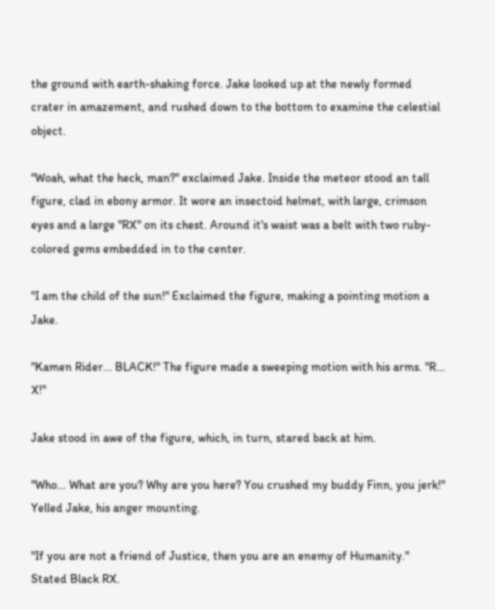the ground with earth-shaking force. Jake looked up at the newly formed crater in amazement, and rushed down to the bottom to examine the celestial object.

"Woah, what the heck, man?" exclaimed Jake. Inside the meteor stood an tall figure, clad in ebony armor. It wore an insectoid helmet, with large, crimson eyes and a large "RX" on its chest. Around it's waist was a belt with two ruby-colored gems embedded in to the center.

"I am the child of the sun!" Exclaimed the figure, making a pointing motion a Jake.

"Kamen Rider... BLACK!" The figure made a sweeping motion with his arms. "R... X!"

Jake stood in awe of the figure, which, in turn, stared back at him.

"Who... What are you? Why are you here? You crushed my buddy Finn, you jerk!" Yelled Jake, his anger mounting.

"If you are not a friend of Justice, then you are an enemy of Humanity." Stated Black RX.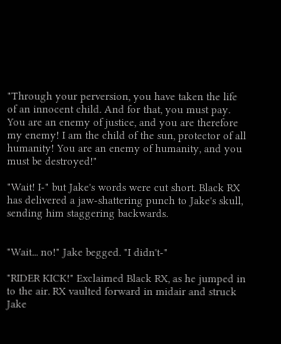"Through your perversion, you have taken the life of an innocent child. And for that, you must pay. You are an enemy of justice, and you are therefore my enemy! I am the child of the sun, protector of all humanity! You are an enemy of humanity, and you must be destroyed!"

"Wait! I-" but Jake's words were cut short. Black RX has delivered a jaw-shattering punch to Jake's skull, sending him staggering backwards.


"Wait... no!" Jake begged. "I didn't-"

"RIDER KICK!" Exclaimed Black RX, as he jumped in to the air. RX vaulted forward in midair and struck Jake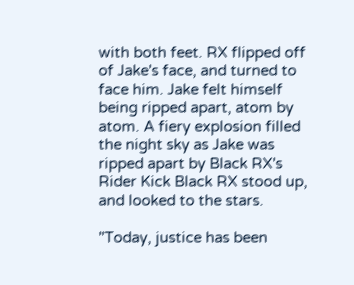with both feet. RX flipped off of Jake's face, and turned to face him. Jake felt himself being ripped apart, atom by atom. A fiery explosion filled the night sky as Jake was ripped apart by Black RX's Rider Kick Black RX stood up, and looked to the stars.

"Today, justice has been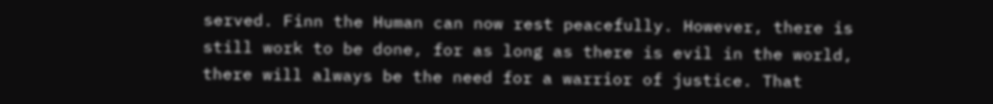served. Finn the Human can now rest peacefully. However, there is still work to be done, for as long as there is evil in the world, there will always be the need for a warrior of justice. That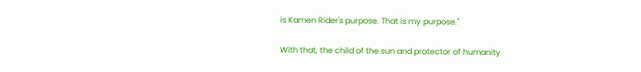is Kamen Rider's purpose. That is my purpose."

With that, the child of the sun and protector of humanity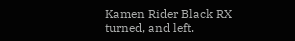Kamen Rider Black RX turned, and left.